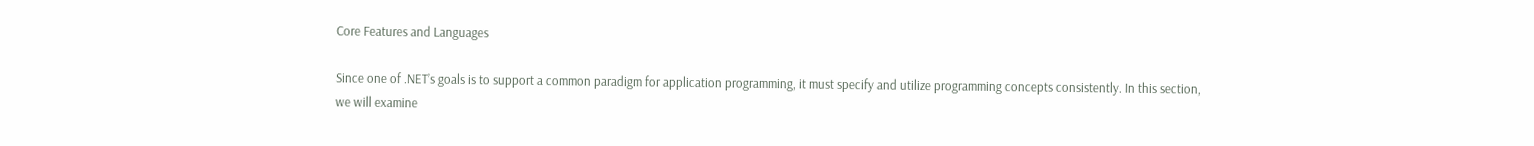Core Features and Languages

Since one of .NET’s goals is to support a common paradigm for application programming, it must specify and utilize programming concepts consistently. In this section, we will examine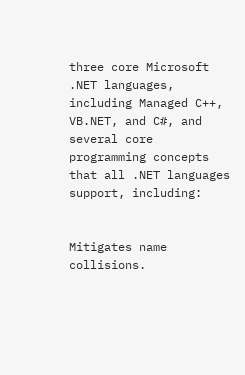three core Microsoft .NET languages, including Managed C++, VB.NET, and C#, and several core programming concepts that all .NET languages support, including:


Mitigates name collisions.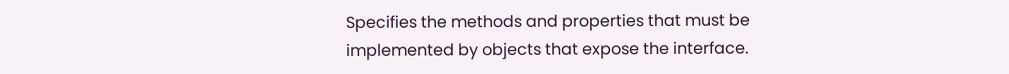Specifies the methods and properties that must be implemented by objects that expose the interface.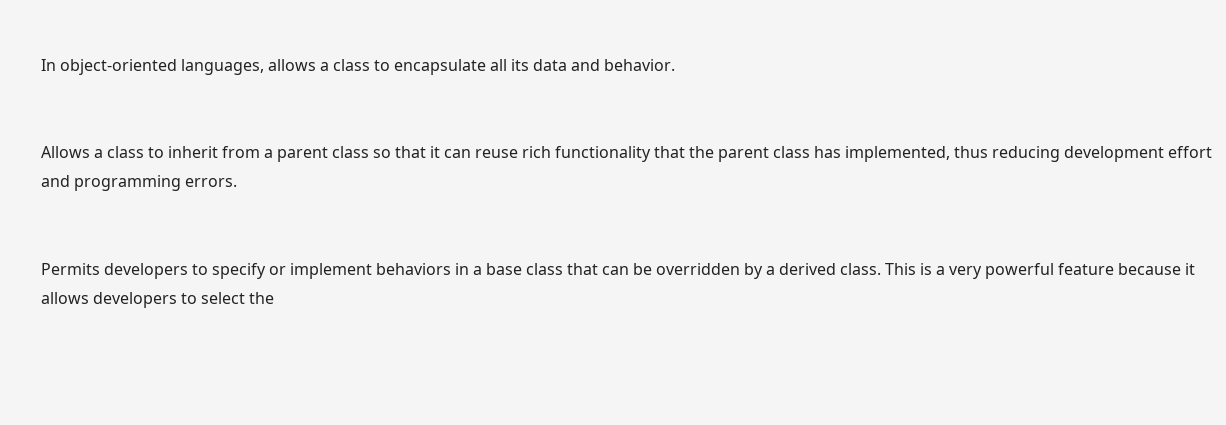In object-oriented languages, allows a class to encapsulate all its data and behavior.


Allows a class to inherit from a parent class so that it can reuse rich functionality that the parent class has implemented, thus reducing development effort and programming errors.


Permits developers to specify or implement behaviors in a base class that can be overridden by a derived class. This is a very powerful feature because it allows developers to select the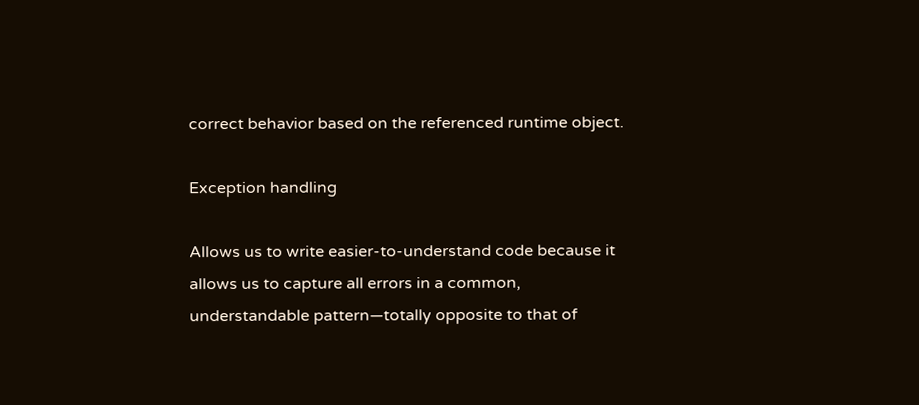correct behavior based on the referenced runtime object.

Exception handling

Allows us to write easier-to-understand code because it allows us to capture all errors in a common, understandable pattern—totally opposite to that of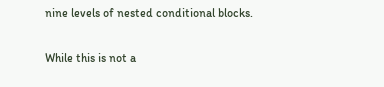nine levels of nested conditional blocks.

While this is not a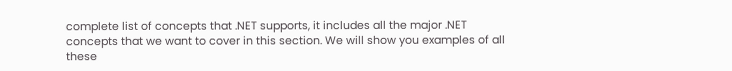complete list of concepts that .NET supports, it includes all the major .NET concepts that we want to cover in this section. We will show you examples of all these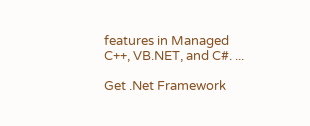features in Managed C++, VB.NET, and C#. ...

Get .Net Framework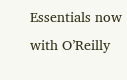Essentials now with O’Reilly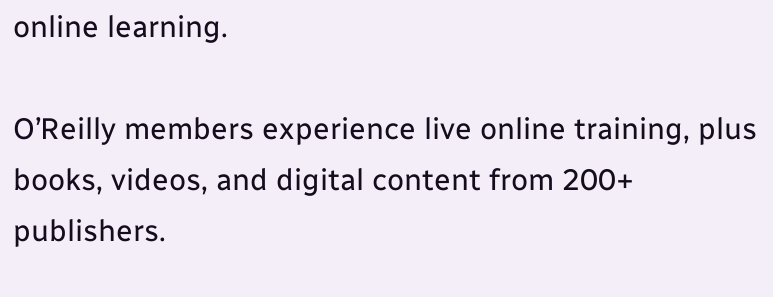online learning.

O’Reilly members experience live online training, plus books, videos, and digital content from 200+ publishers.